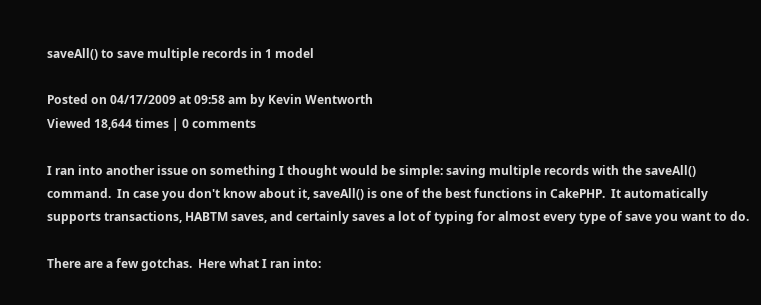saveAll() to save multiple records in 1 model

Posted on 04/17/2009 at 09:58 am by Kevin Wentworth
Viewed 18,644 times | 0 comments

I ran into another issue on something I thought would be simple: saving multiple records with the saveAll() command.  In case you don't know about it, saveAll() is one of the best functions in CakePHP.  It automatically supports transactions, HABTM saves, and certainly saves a lot of typing for almost every type of save you want to do.

There are a few gotchas.  Here what I ran into: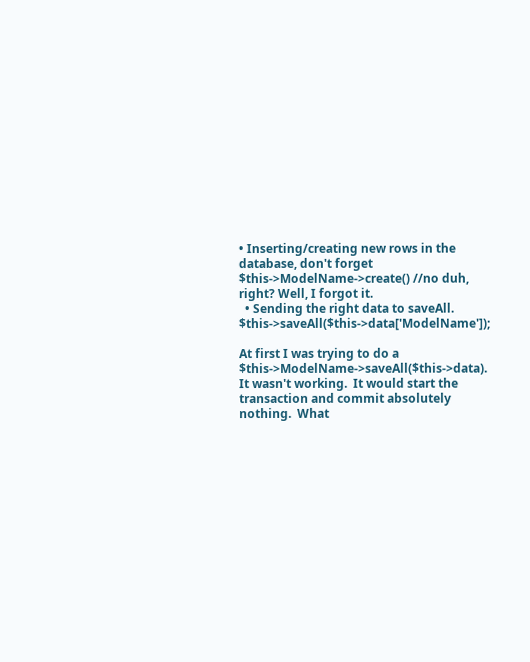• Inserting/creating new rows in the database, don't forget $this->ModelName->create() //no duh, right? Well, I forgot it.
  • Sending the right data to saveAll.  $this->saveAll($this->data['ModelName']);

At first I was trying to do a $this->ModelName->saveAll($this->data).  It wasn't working.  It would start the transaction and commit absolutely nothing.  What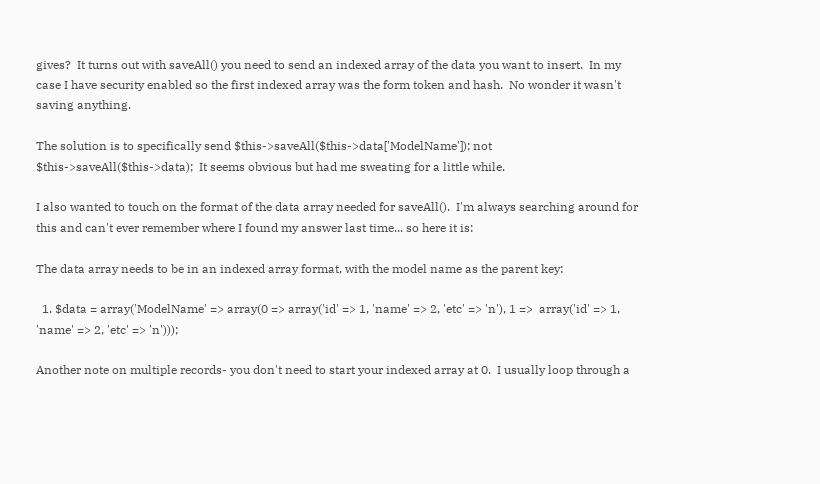gives?  It turns out with saveAll() you need to send an indexed array of the data you want to insert.  In my case I have security enabled so the first indexed array was the form token and hash.  No wonder it wasn't saving anything.

The solution is to specifically send $this->saveAll($this->data['ModelName']); not $this->saveAll($this->data);  It seems obvious but had me sweating for a little while.

I also wanted to touch on the format of the data array needed for saveAll().  I'm always searching around for this and can't ever remember where I found my answer last time... so here it is:

The data array needs to be in an indexed array format, with the model name as the parent key:

  1. $data = array('ModelName' => array(0 => array('id' => 1, 'name' => 2, 'etc' => 'n'), 1 =>  array('id' => 1, 'name' => 2, 'etc' => 'n')));

Another note on multiple records- you don't need to start your indexed array at 0.  I usually loop through a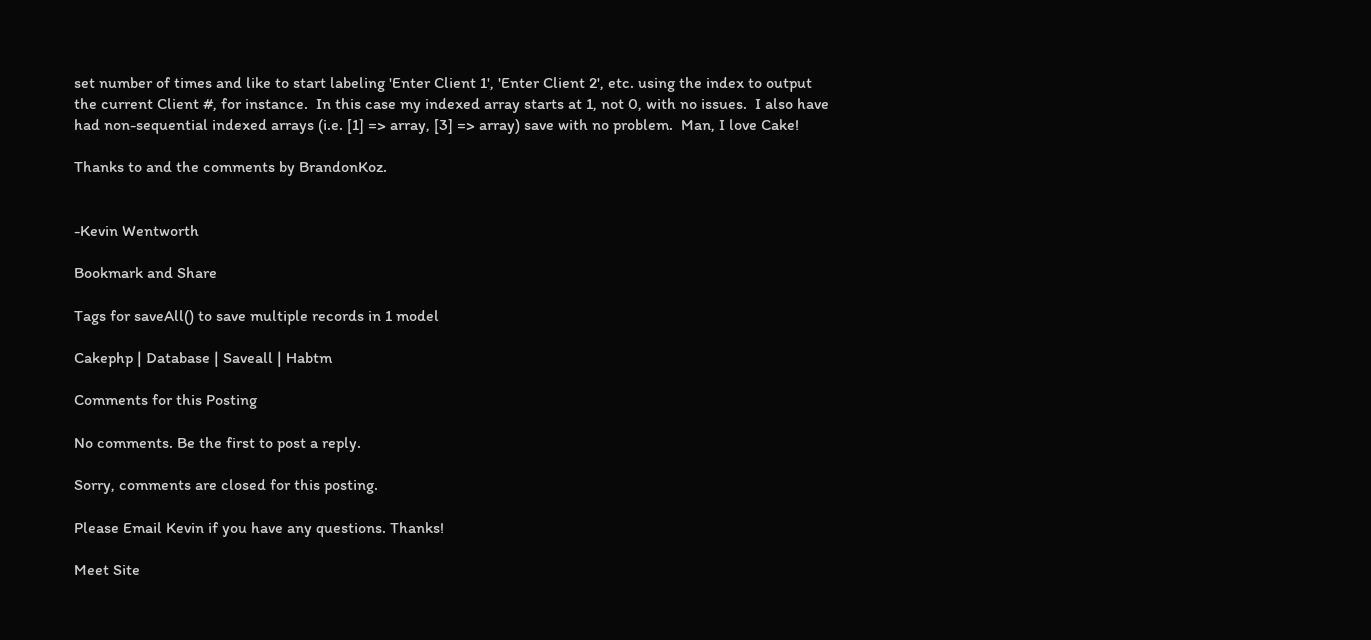set number of times and like to start labeling 'Enter Client 1', 'Enter Client 2', etc. using the index to output the current Client #, for instance.  In this case my indexed array starts at 1, not 0, with no issues.  I also have had non-sequential indexed arrays (i.e. [1] => array, [3] => array) save with no problem.  Man, I love Cake!

Thanks to and the comments by BrandonKoz.


-Kevin Wentworth

Bookmark and Share

Tags for saveAll() to save multiple records in 1 model

Cakephp | Database | Saveall | Habtm

Comments for this Posting

No comments. Be the first to post a reply.

Sorry, comments are closed for this posting.

Please Email Kevin if you have any questions. Thanks!

Meet Site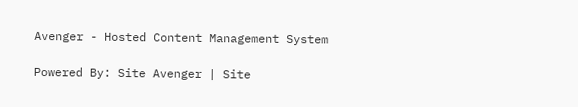Avenger - Hosted Content Management System

Powered By: Site Avenger | Site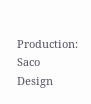Production: Saco Design